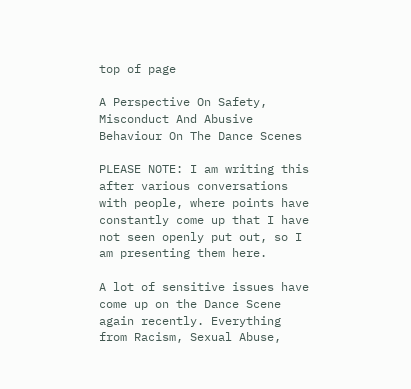top of page

A Perspective On Safety, Misconduct And Abusive Behaviour On The Dance Scenes

PLEASE NOTE: I am writing this after various conversations with people, where points have constantly come up that I have not seen openly put out, so I am presenting them here.

A lot of sensitive issues have come up on the Dance Scene again recently. Everything from Racism, Sexual Abuse,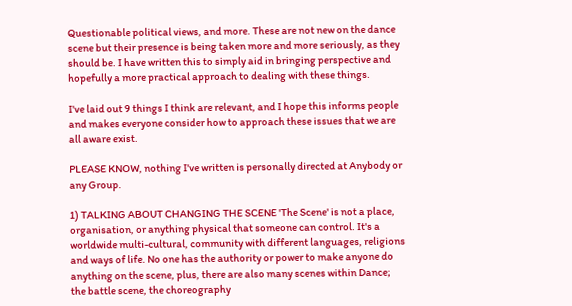Questionable political views, and more. These are not new on the dance scene but their presence is being taken more and more seriously, as they should be. I have written this to simply aid in bringing perspective and hopefully a more practical approach to dealing with these things.

I've laid out 9 things I think are relevant, and I hope this informs people and makes everyone consider how to approach these issues that we are all aware exist.

PLEASE KNOW, nothing I've written is personally directed at Anybody or any Group.

1) TALKING ABOUT CHANGING THE SCENE 'The Scene' is not a place, organisation, or anything physical that someone can control. It's a worldwide multi-cultural, community with different languages, religions and ways of life. No one has the authority or power to make anyone do anything on the scene, plus, there are also many scenes within Dance; the battle scene, the choreography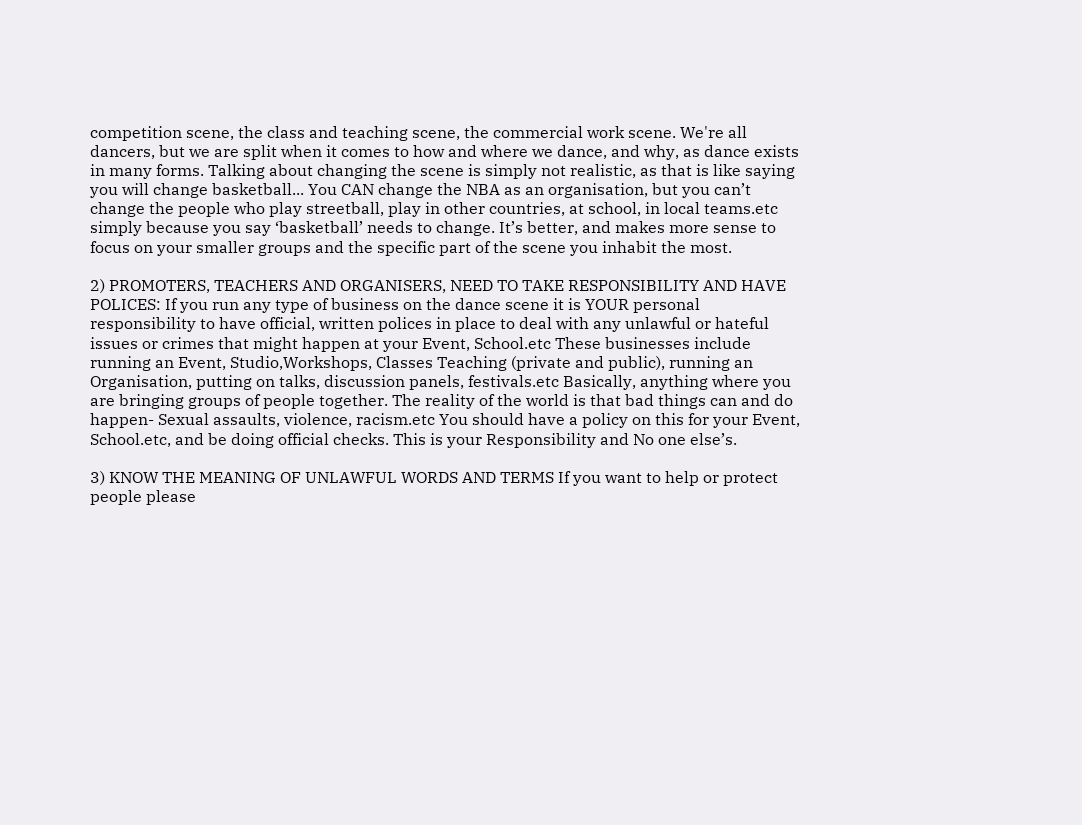competition scene, the class and teaching scene, the commercial work scene. We're all dancers, but we are split when it comes to how and where we dance, and why, as dance exists in many forms. Talking about changing the scene is simply not realistic, as that is like saying you will change basketball... You CAN change the NBA as an organisation, but you can’t change the people who play streetball, play in other countries, at school, in local teams.etc simply because you say ‘basketball’ needs to change. It’s better, and makes more sense to focus on your smaller groups and the specific part of the scene you inhabit the most.

2) PROMOTERS, TEACHERS AND ORGANISERS, NEED TO TAKE RESPONSIBILITY AND HAVE POLICES: If you run any type of business on the dance scene it is YOUR personal responsibility to have official, written polices in place to deal with any unlawful or hateful issues or crimes that might happen at your Event, School.etc These businesses include running an Event, Studio,Workshops, Classes Teaching (private and public), running an Organisation, putting on talks, discussion panels, festivals.etc Basically, anything where you are bringing groups of people together. The reality of the world is that bad things can and do happen- Sexual assaults, violence, racism.etc You should have a policy on this for your Event, School.etc, and be doing official checks. This is your Responsibility and No one else’s.

3) KNOW THE MEANING OF UNLAWFUL WORDS AND TERMS If you want to help or protect people please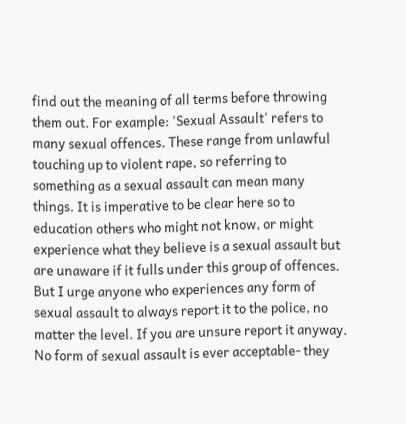find out the meaning of all terms before throwing them out. For example: 'Sexual Assault' refers to many sexual offences. These range from unlawful touching up to violent rape, so referring to something as a sexual assault can mean many things. It is imperative to be clear here so to education others who might not know, or might experience what they believe is a sexual assault but are unaware if it fulls under this group of offences. But I urge anyone who experiences any form of sexual assault to always report it to the police, no matter the level. If you are unsure report it anyway. No form of sexual assault is ever acceptable- they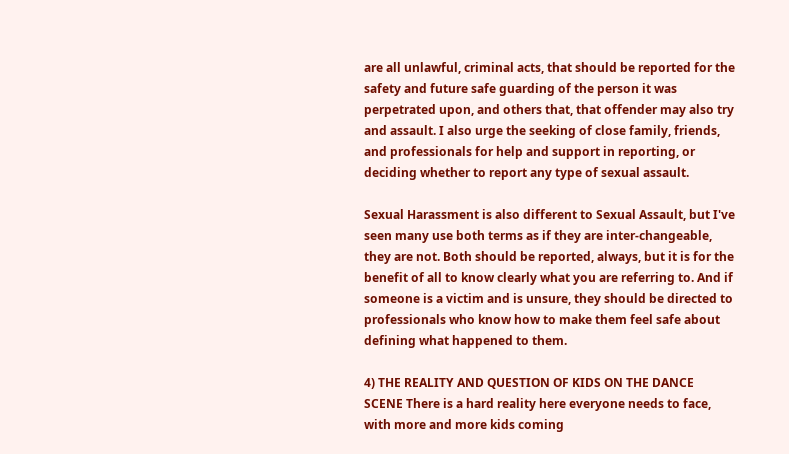are all unlawful, criminal acts, that should be reported for the safety and future safe guarding of the person it was perpetrated upon, and others that, that offender may also try and assault. I also urge the seeking of close family, friends, and professionals for help and support in reporting, or deciding whether to report any type of sexual assault.

Sexual Harassment is also different to Sexual Assault, but I've seen many use both terms as if they are inter-changeable, they are not. Both should be reported, always, but it is for the benefit of all to know clearly what you are referring to. And if someone is a victim and is unsure, they should be directed to professionals who know how to make them feel safe about defining what happened to them.

4) THE REALITY AND QUESTION OF KIDS ON THE DANCE SCENE There is a hard reality here everyone needs to face, with more and more kids coming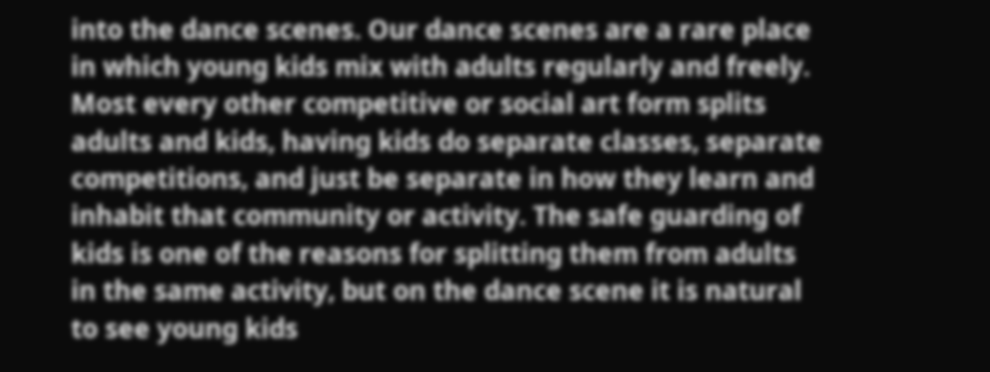into the dance scenes. Our dance scenes are a rare place in which young kids mix with adults regularly and freely. Most every other competitive or social art form splits adults and kids, having kids do separate classes, separate competitions, and just be separate in how they learn and inhabit that community or activity. The safe guarding of kids is one of the reasons for splitting them from adults in the same activity, but on the dance scene it is natural to see young kids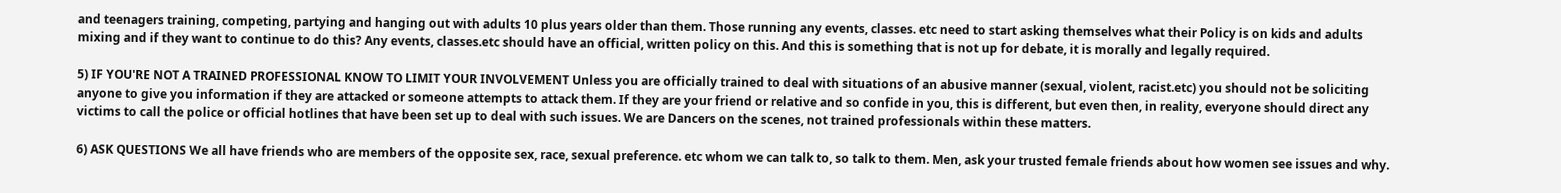and teenagers training, competing, partying and hanging out with adults 10 plus years older than them. Those running any events, classes. etc need to start asking themselves what their Policy is on kids and adults mixing and if they want to continue to do this? Any events, classes.etc should have an official, written policy on this. And this is something that is not up for debate, it is morally and legally required.

5) IF YOU'RE NOT A TRAINED PROFESSIONAL KNOW TO LIMIT YOUR INVOLVEMENT Unless you are officially trained to deal with situations of an abusive manner (sexual, violent, racist.etc) you should not be soliciting anyone to give you information if they are attacked or someone attempts to attack them. If they are your friend or relative and so confide in you, this is different, but even then, in reality, everyone should direct any victims to call the police or official hotlines that have been set up to deal with such issues. We are Dancers on the scenes, not trained professionals within these matters.

6) ASK QUESTIONS We all have friends who are members of the opposite sex, race, sexual preference. etc whom we can talk to, so talk to them. Men, ask your trusted female friends about how women see issues and why.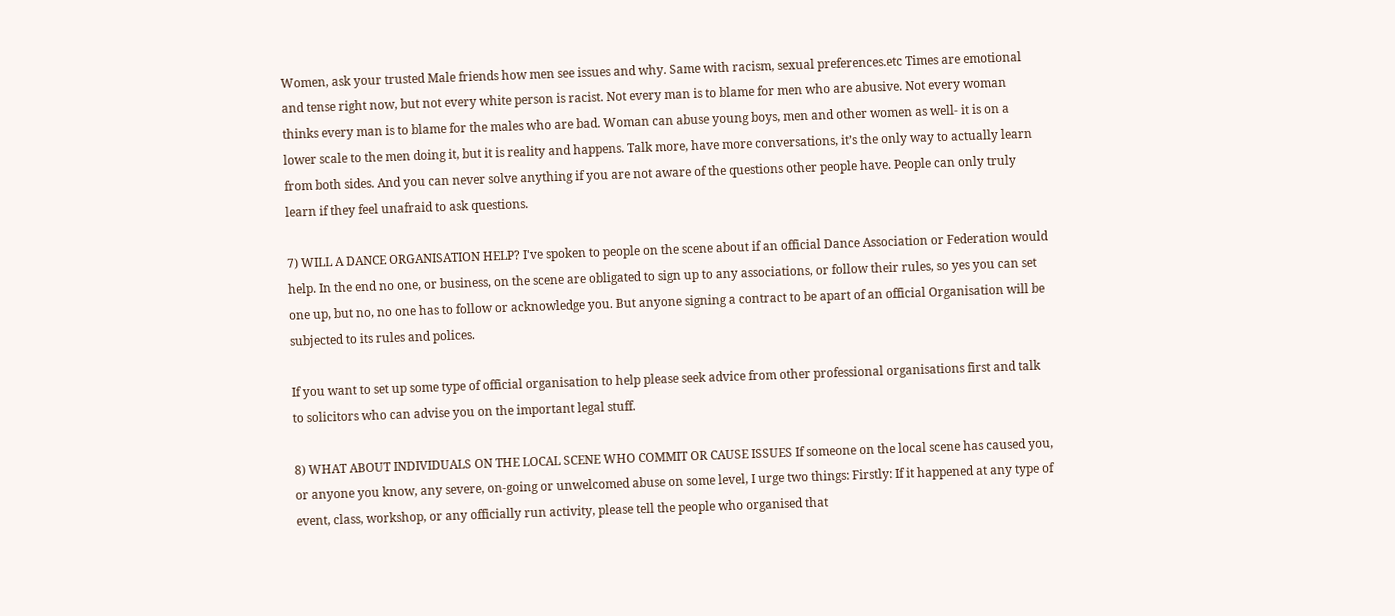Women, ask your trusted Male friends how men see issues and why. Same with racism, sexual preferences.etc Times are emotional and tense right now, but not every white person is racist. Not every man is to blame for men who are abusive. Not every woman thinks every man is to blame for the males who are bad. Woman can abuse young boys, men and other women as well- it is on a lower scale to the men doing it, but it is reality and happens. Talk more, have more conversations, it’s the only way to actually learn from both sides. And you can never solve anything if you are not aware of the questions other people have. People can only truly learn if they feel unafraid to ask questions.

7) WILL A DANCE ORGANISATION HELP? I've spoken to people on the scene about if an official Dance Association or Federation would help. In the end no one, or business, on the scene are obligated to sign up to any associations, or follow their rules, so yes you can set one up, but no, no one has to follow or acknowledge you. But anyone signing a contract to be apart of an official Organisation will be subjected to its rules and polices.

If you want to set up some type of official organisation to help please seek advice from other professional organisations first and talk to solicitors who can advise you on the important legal stuff.

8) WHAT ABOUT INDIVIDUALS ON THE LOCAL SCENE WHO COMMIT OR CAUSE ISSUES If someone on the local scene has caused you, or anyone you know, any severe, on-going or unwelcomed abuse on some level, I urge two things: Firstly: If it happened at any type of event, class, workshop, or any officially run activity, please tell the people who organised that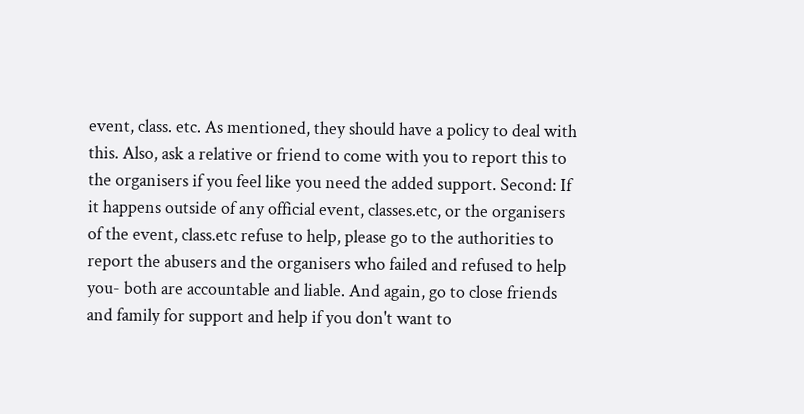event, class. etc. As mentioned, they should have a policy to deal with this. Also, ask a relative or friend to come with you to report this to the organisers if you feel like you need the added support. Second: If it happens outside of any official event, classes.etc, or the organisers of the event, class.etc refuse to help, please go to the authorities to report the abusers and the organisers who failed and refused to help you- both are accountable and liable. And again, go to close friends and family for support and help if you don't want to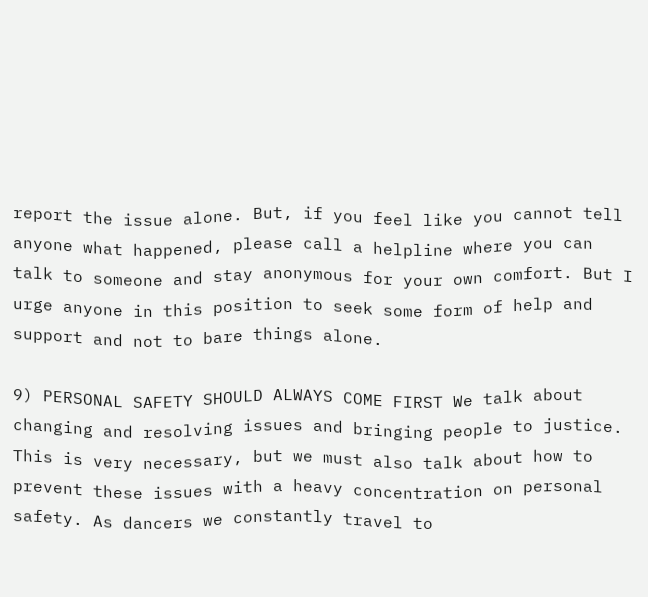report the issue alone. But, if you feel like you cannot tell anyone what happened, please call a helpline where you can talk to someone and stay anonymous for your own comfort. But I urge anyone in this position to seek some form of help and support and not to bare things alone.

9) PERSONAL SAFETY SHOULD ALWAYS COME FIRST We talk about changing and resolving issues and bringing people to justice. This is very necessary, but we must also talk about how to prevent these issues with a heavy concentration on personal safety. As dancers we constantly travel to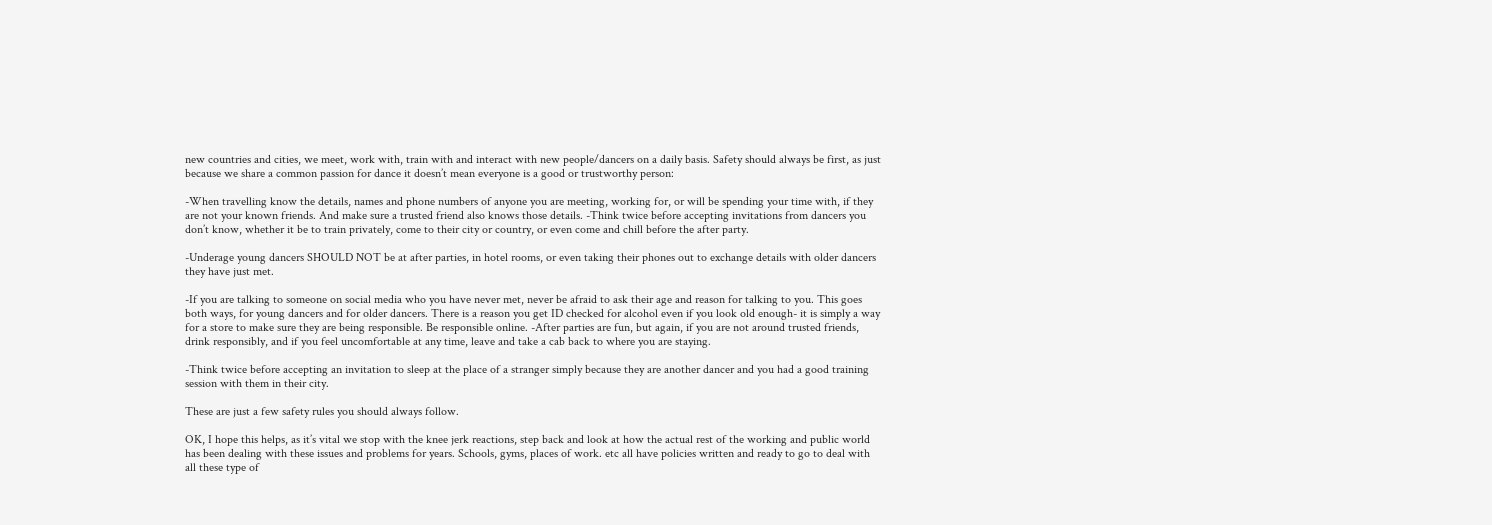new countries and cities, we meet, work with, train with and interact with new people/dancers on a daily basis. Safety should always be first, as just because we share a common passion for dance it doesn’t mean everyone is a good or trustworthy person:

-When travelling know the details, names and phone numbers of anyone you are meeting, working for, or will be spending your time with, if they are not your known friends. And make sure a trusted friend also knows those details. -Think twice before accepting invitations from dancers you don’t know, whether it be to train privately, come to their city or country, or even come and chill before the after party.

-Underage young dancers SHOULD NOT be at after parties, in hotel rooms, or even taking their phones out to exchange details with older dancers they have just met.

-If you are talking to someone on social media who you have never met, never be afraid to ask their age and reason for talking to you. This goes both ways, for young dancers and for older dancers. There is a reason you get ID checked for alcohol even if you look old enough- it is simply a way for a store to make sure they are being responsible. Be responsible online. -After parties are fun, but again, if you are not around trusted friends, drink responsibly, and if you feel uncomfortable at any time, leave and take a cab back to where you are staying.

-Think twice before accepting an invitation to sleep at the place of a stranger simply because they are another dancer and you had a good training session with them in their city.

These are just a few safety rules you should always follow.

OK, I hope this helps, as it’s vital we stop with the knee jerk reactions, step back and look at how the actual rest of the working and public world has been dealing with these issues and problems for years. Schools, gyms, places of work. etc all have policies written and ready to go to deal with all these type of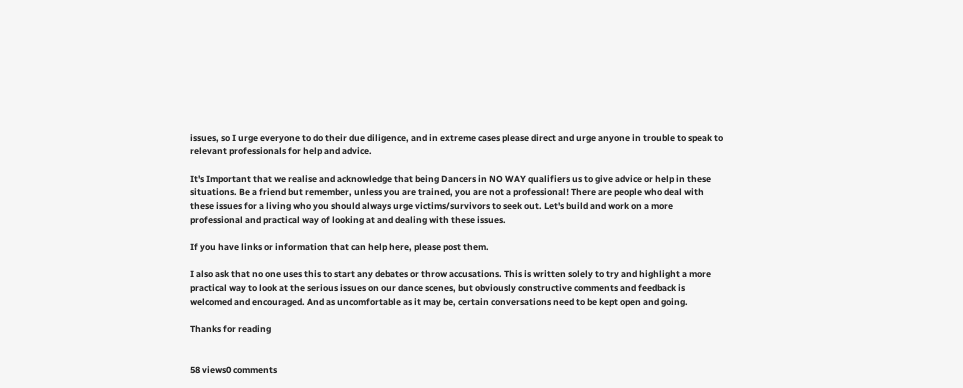issues, so I urge everyone to do their due diligence, and in extreme cases please direct and urge anyone in trouble to speak to relevant professionals for help and advice.

It's Important that we realise and acknowledge that being Dancers in NO WAY qualifiers us to give advice or help in these situations. Be a friend but remember, unless you are trained, you are not a professional! There are people who deal with these issues for a living who you should always urge victims/survivors to seek out. Let's build and work on a more professional and practical way of looking at and dealing with these issues.

If you have links or information that can help here, please post them.

I also ask that no one uses this to start any debates or throw accusations. This is written solely to try and highlight a more practical way to look at the serious issues on our dance scenes, but obviously constructive comments and feedback is welcomed and encouraged. And as uncomfortable as it may be, certain conversations need to be kept open and going.

Thanks for reading


58 views0 comments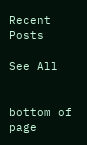Recent Posts

See All


bottom of page